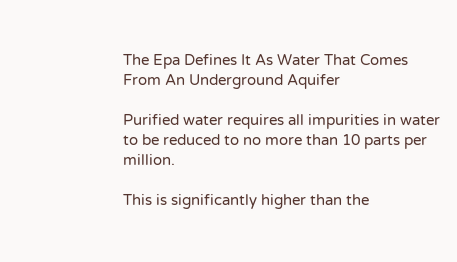The Epa Defines It As Water That Comes From An Underground Aquifer

Purified water requires all impurities in water to be reduced to no more than 10 parts per million.

This is significantly higher than the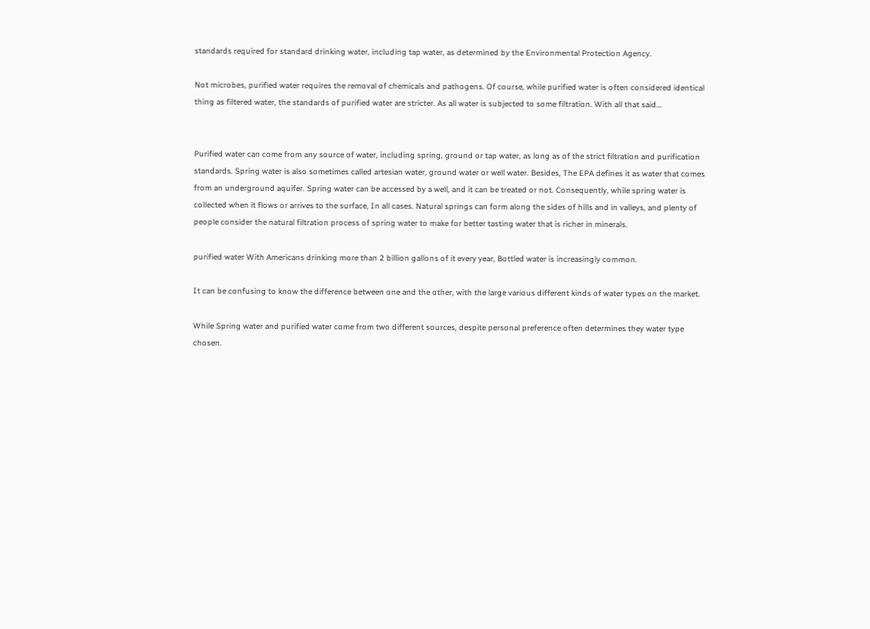standards required for standard drinking water, including tap water, as determined by the Environmental Protection Agency.

Not microbes, purified water requires the removal of chemicals and pathogens. Of course, while purified water is often considered identical thing as filtered water, the standards of purified water are stricter. As all water is subjected to some filtration. With all that said…


Purified water can come from any source of water, including spring, ground or tap water, as long as of the strict filtration and purification standards. Spring water is also sometimes called artesian water, ground water or well water. Besides, The EPA defines it as water that comes from an underground aquifer. Spring water can be accessed by a well, and it can be treated or not. Consequently, while spring water is collected when it flows or arrives to the surface, In all cases. Natural springs can form along the sides of hills and in valleys, and plenty of people consider the natural filtration process of spring water to make for better tasting water that is richer in minerals.

purified water With Americans drinking more than 2 billion gallons of it every year, Bottled water is increasingly common.

It can be confusing to know the difference between one and the other, with the large various different kinds of water types on the market.

While Spring water and purified water come from two different sources, despite personal preference often determines they water type chosen.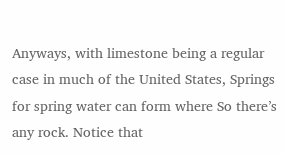Anyways, with limestone being a regular case in much of the United States, Springs for spring water can form where So there’s any rock. Notice that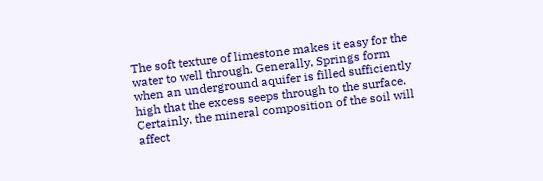The soft texture of limestone makes it easy for the water to well through. Generally, Springs form when an underground aquifer is filled sufficiently high that the excess seeps through to the surface. Certainly, the mineral composition of the soil will affect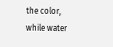the color, while water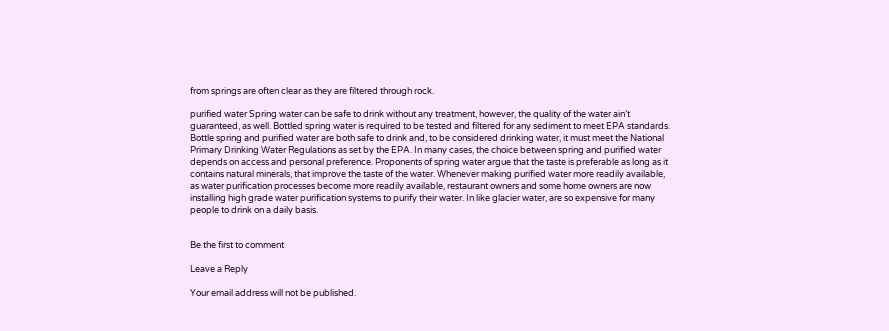from springs are often clear as they are filtered through rock.

purified water Spring water can be safe to drink without any treatment, however, the quality of the water ain’t guaranteed, as well. Bottled spring water is required to be tested and filtered for any sediment to meet EPA standards. Bottle spring and purified water are both safe to drink and, to be considered drinking water, it must meet the National Primary Drinking Water Regulations as set by the EPA. In many cases, the choice between spring and purified water depends on access and personal preference. Proponents of spring water argue that the taste is preferable as long as it contains natural minerals, that improve the taste of the water. Whenever making purified water more readily available, as water purification processes become more readily available, restaurant owners and some home owners are now installing high grade water purification systems to purify their water. In like glacier water, are so expensive for many people to drink on a daily basis.


Be the first to comment

Leave a Reply

Your email address will not be published.